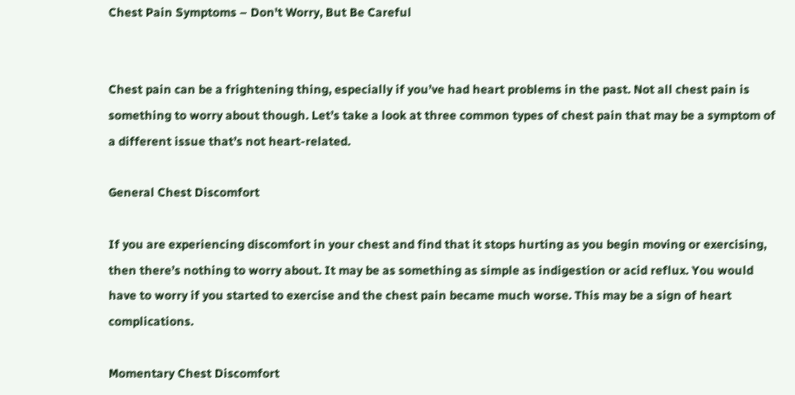Chest Pain Symptoms – Don't Worry, But Be Careful


Chest pain can be a frightening thing, especially if you’ve had heart problems in the past. Not all chest pain is something to worry about though. Let’s take a look at three common types of chest pain that may be a symptom of a different issue that’s not heart-related.

General Chest Discomfort

If you are experiencing discomfort in your chest and find that it stops hurting as you begin moving or exercising, then there’s nothing to worry about. It may be as something as simple as indigestion or acid reflux. You would have to worry if you started to exercise and the chest pain became much worse. This may be a sign of heart complications.

Momentary Chest Discomfort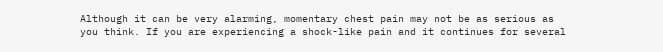Although it can be very alarming, momentary chest pain may not be as serious as you think. If you are experiencing a shock-like pain and it continues for several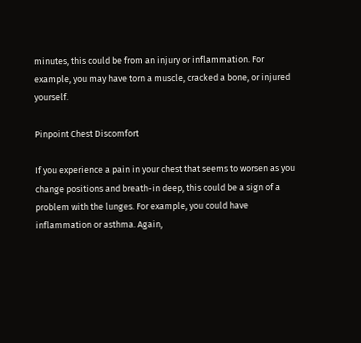minutes, this could be from an injury or inflammation. For example, you may have torn a muscle, cracked a bone, or injured yourself.

Pinpoint Chest Discomfort

If you experience a pain in your chest that seems to worsen as you change positions and breath-in deep, this could be a sign of a problem with the lunges. For example, you could have inflammation or asthma. Again,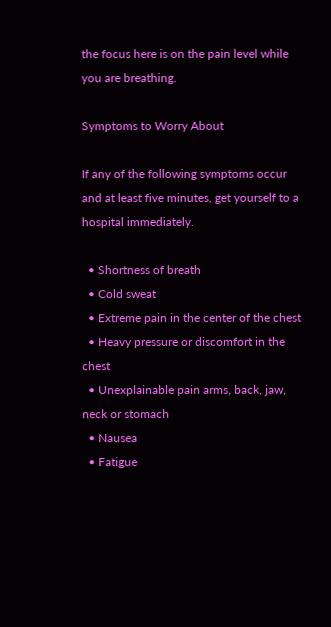the focus here is on the pain level while you are breathing.

Symptoms to Worry About

If any of the following symptoms occur and at least five minutes, get yourself to a hospital immediately.

  • Shortness of breath
  • Cold sweat
  • Extreme pain in the center of the chest
  • Heavy pressure or discomfort in the chest
  • Unexplainable pain arms, back, jaw, neck or stomach
  • Nausea
  • Fatigue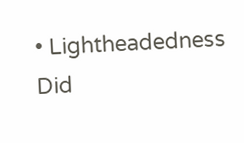• Lightheadedness
Did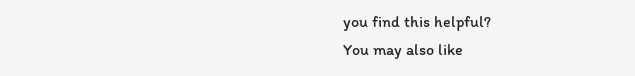you find this helpful?
You may also like